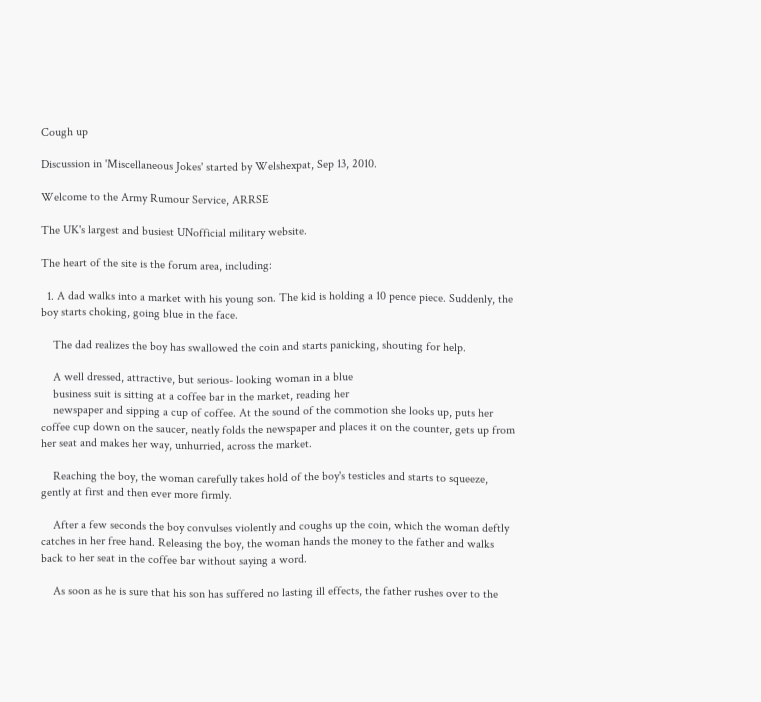Cough up

Discussion in 'Miscellaneous Jokes' started by Welshexpat, Sep 13, 2010.

Welcome to the Army Rumour Service, ARRSE

The UK's largest and busiest UNofficial military website.

The heart of the site is the forum area, including:

  1. A dad walks into a market with his young son. The kid is holding a 10 pence piece. Suddenly, the boy starts choking, going blue in the face.

    The dad realizes the boy has swallowed the coin and starts panicking, shouting for help.

    A well dressed, attractive, but serious- looking woman in a blue
    business suit is sitting at a coffee bar in the market, reading her
    newspaper and sipping a cup of coffee. At the sound of the commotion she looks up, puts her coffee cup down on the saucer, neatly folds the newspaper and places it on the counter, gets up from her seat and makes her way, unhurried, across the market.

    Reaching the boy, the woman carefully takes hold of the boy's testicles and starts to squeeze, gently at first and then ever more firmly.

    After a few seconds the boy convulses violently and coughs up the coin, which the woman deftly catches in her free hand. Releasing the boy, the woman hands the money to the father and walks back to her seat in the coffee bar without saying a word.

    As soon as he is sure that his son has suffered no lasting ill effects, the father rushes over to the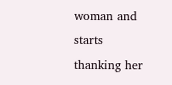woman and starts thanking her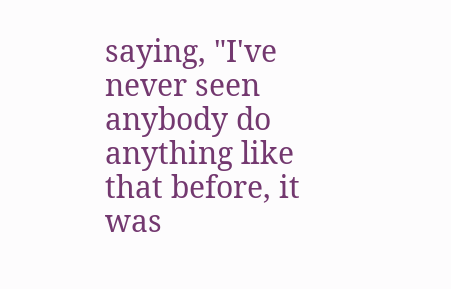saying, "I've never seen anybody do anything like that before, it was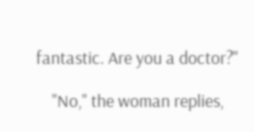fantastic. Are you a doctor?"

    "No," the woman replies,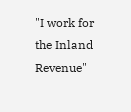"I work for the Inland Revenue"